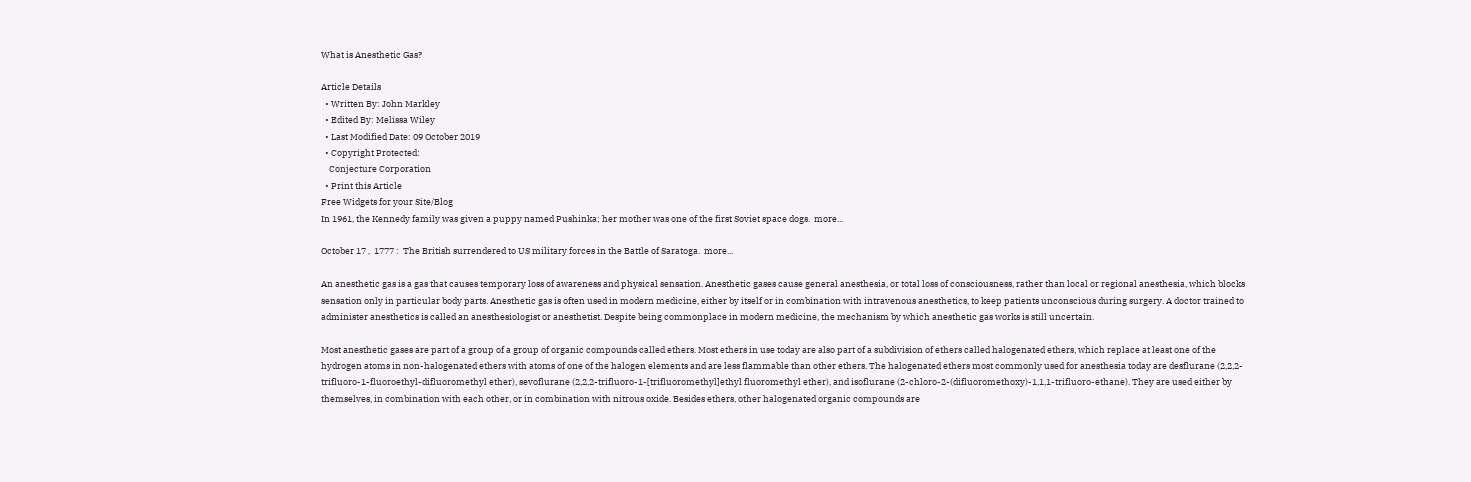What is Anesthetic Gas?

Article Details
  • Written By: John Markley
  • Edited By: Melissa Wiley
  • Last Modified Date: 09 October 2019
  • Copyright Protected:
    Conjecture Corporation
  • Print this Article
Free Widgets for your Site/Blog
In 1961, the Kennedy family was given a puppy named Pushinka; her mother was one of the first Soviet space dogs.  more...

October 17 ,  1777 :  The British surrendered to US military forces in the Battle of Saratoga.  more...

An anesthetic gas is a gas that causes temporary loss of awareness and physical sensation. Anesthetic gases cause general anesthesia, or total loss of consciousness, rather than local or regional anesthesia, which blocks sensation only in particular body parts. Anesthetic gas is often used in modern medicine, either by itself or in combination with intravenous anesthetics, to keep patients unconscious during surgery. A doctor trained to administer anesthetics is called an anesthesiologist or anesthetist. Despite being commonplace in modern medicine, the mechanism by which anesthetic gas works is still uncertain.

Most anesthetic gases are part of a group of a group of organic compounds called ethers. Most ethers in use today are also part of a subdivision of ethers called halogenated ethers, which replace at least one of the hydrogen atoms in non-halogenated ethers with atoms of one of the halogen elements and are less flammable than other ethers. The halogenated ethers most commonly used for anesthesia today are desflurane (2,2,2-trifluoro-1-fluoroethyl-difluoromethyl ether), sevoflurane (2,2,2-trifluoro-1-[trifluoromethyl]ethyl fluoromethyl ether), and isoflurane (2-chloro-2-(difluoromethoxy)-1,1,1-trifluoro-ethane). They are used either by themselves, in combination with each other, or in combination with nitrous oxide. Besides ethers, other halogenated organic compounds are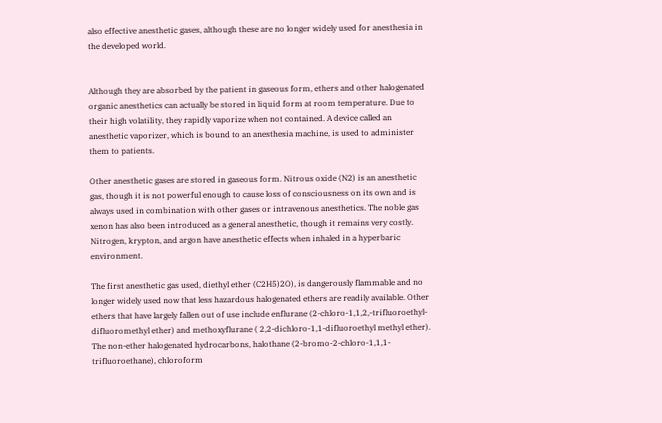also effective anesthetic gases, although these are no longer widely used for anesthesia in the developed world.


Although they are absorbed by the patient in gaseous form, ethers and other halogenated organic anesthetics can actually be stored in liquid form at room temperature. Due to their high volatility, they rapidly vaporize when not contained. A device called an anesthetic vaporizer, which is bound to an anesthesia machine, is used to administer them to patients.

Other anesthetic gases are stored in gaseous form. Nitrous oxide (N2) is an anesthetic gas, though it is not powerful enough to cause loss of consciousness on its own and is always used in combination with other gases or intravenous anesthetics. The noble gas xenon has also been introduced as a general anesthetic, though it remains very costly. Nitrogen, krypton, and argon have anesthetic effects when inhaled in a hyperbaric environment.

The first anesthetic gas used, diethyl ether (C2H5)2O), is dangerously flammable and no longer widely used now that less hazardous halogenated ethers are readily available. Other ethers that have largely fallen out of use include enflurane (2-chloro-1,1,2,-trifluoroethyl-difluoromethyl ether) and methoxyflurane ( 2,2-dichloro-1,1-difluoroethyl methyl ether). The non-ether halogenated hydrocarbons, halothane (2-bromo-2-chloro-1,1,1-trifluoroethane), chloroform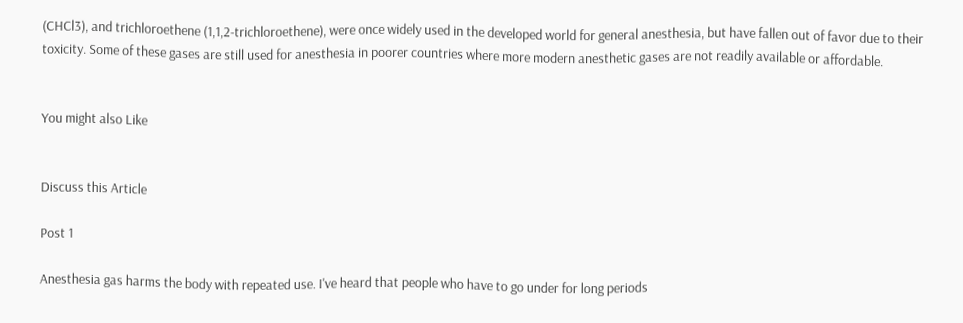(CHCl3), and trichloroethene (1,1,2-trichloroethene), were once widely used in the developed world for general anesthesia, but have fallen out of favor due to their toxicity. Some of these gases are still used for anesthesia in poorer countries where more modern anesthetic gases are not readily available or affordable.


You might also Like


Discuss this Article

Post 1

Anesthesia gas harms the body with repeated use. I've heard that people who have to go under for long periods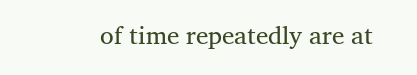of time repeatedly are at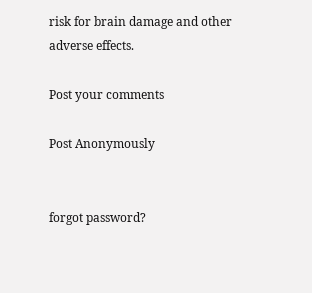risk for brain damage and other adverse effects.

Post your comments

Post Anonymously


forgot password?